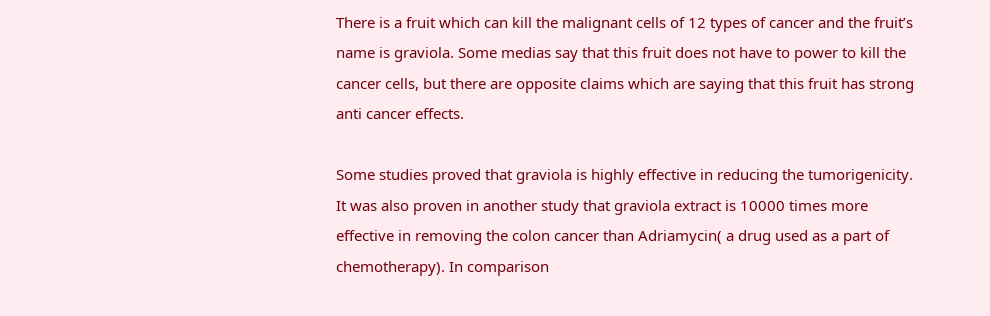There is a fruit which can kill the malignant cells of 12 types of cancer and the fruit’s name is graviola. Some medias say that this fruit does not have to power to kill the cancer cells, but there are opposite claims which are saying that this fruit has strong anti cancer effects.

Some studies proved that graviola is highly effective in reducing the tumorigenicity. It was also proven in another study that graviola extract is 10000 times more  effective in removing the colon cancer than Adriamycin( a drug used as a part of chemotherapy). In comparison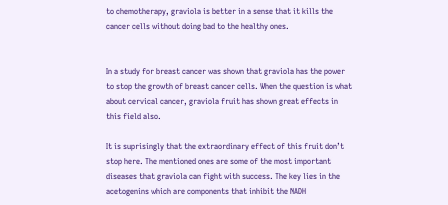to chemotherapy, graviola is better in a sense that it kills the cancer cells without doing bad to the healthy ones.


In a study for breast cancer was shown that graviola has the power to stop the growth of breast cancer cells. When the question is what about cervical cancer, graviola fruit has shown great effects in this field also.

It is suprisingly that the extraordinary effect of this fruit don’t stop here. The mentioned ones are some of the most important diseases that graviola can fight with success. The key lies in the acetogenins which are components that inhibit the NADH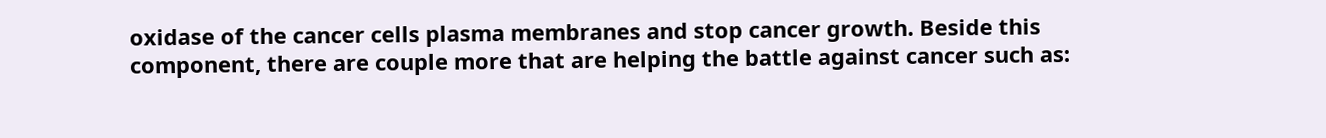oxidase of the cancer cells plasma membranes and stop cancer growth. Beside this component, there are couple more that are helping the battle against cancer such as: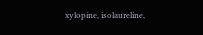xylopine, isolaureline,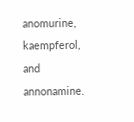anomurine, kaempferol,  and annonamine.